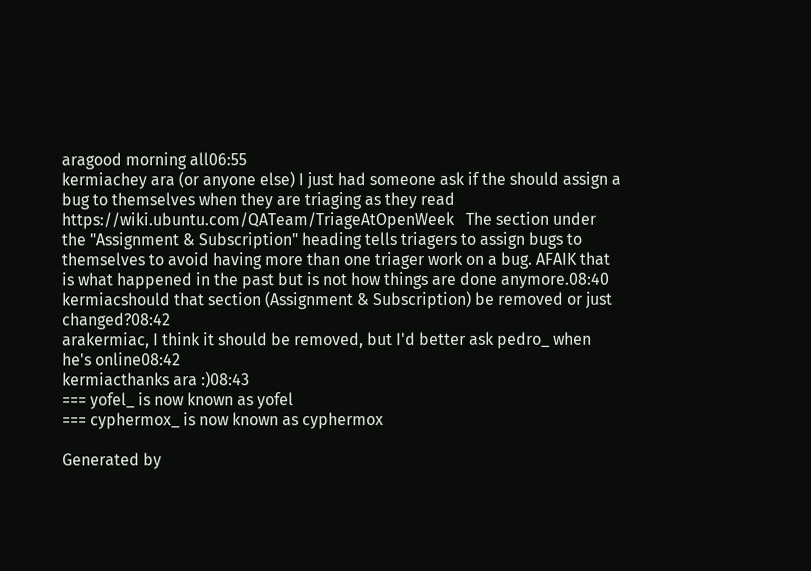aragood morning all06:55
kermiachey ara (or anyone else) I just had someone ask if the should assign a bug to themselves when they are triaging as they read https://wiki.ubuntu.com/QATeam/TriageAtOpenWeek   The section under the "Assignment & Subscription" heading tells triagers to assign bugs to themselves to avoid having more than one triager work on a bug. AFAIK that is what happened in the past but is not how things are done anymore.08:40
kermiacshould that section (Assignment & Subscription) be removed or just changed?08:42
arakermiac, I think it should be removed, but I'd better ask pedro_ when he's online08:42
kermiacthanks ara :)08:43
=== yofel_ is now known as yofel
=== cyphermox_ is now known as cyphermox

Generated by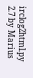irclog2html.py 2.7 by Marius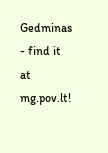Gedminas - find it at mg.pov.lt!